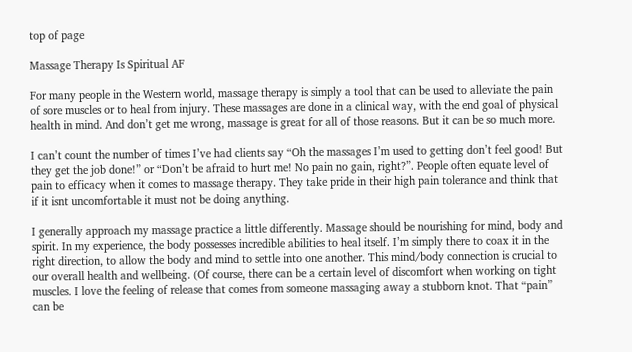top of page

Massage Therapy Is Spiritual AF

For many people in the Western world, massage therapy is simply a tool that can be used to alleviate the pain of sore muscles or to heal from injury. These massages are done in a clinical way, with the end goal of physical health in mind. And don’t get me wrong, massage is great for all of those reasons. But it can be so much more.

I can’t count the number of times I’ve had clients say “Oh the massages I’m used to getting don’t feel good! But they get the job done!” or “Don’t be afraid to hurt me! No pain no gain, right?”. People often equate level of pain to efficacy when it comes to massage therapy. They take pride in their high pain tolerance and think that if it isnt uncomfortable it must not be doing anything.

I generally approach my massage practice a little differently. Massage should be nourishing for mind, body and spirit. In my experience, the body possesses incredible abilities to heal itself. I’m simply there to coax it in the right direction, to allow the body and mind to settle into one another. This mind/body connection is crucial to our overall health and wellbeing. (Of course, there can be a certain level of discomfort when working on tight muscles. I love the feeling of release that comes from someone massaging away a stubborn knot. That “pain” can be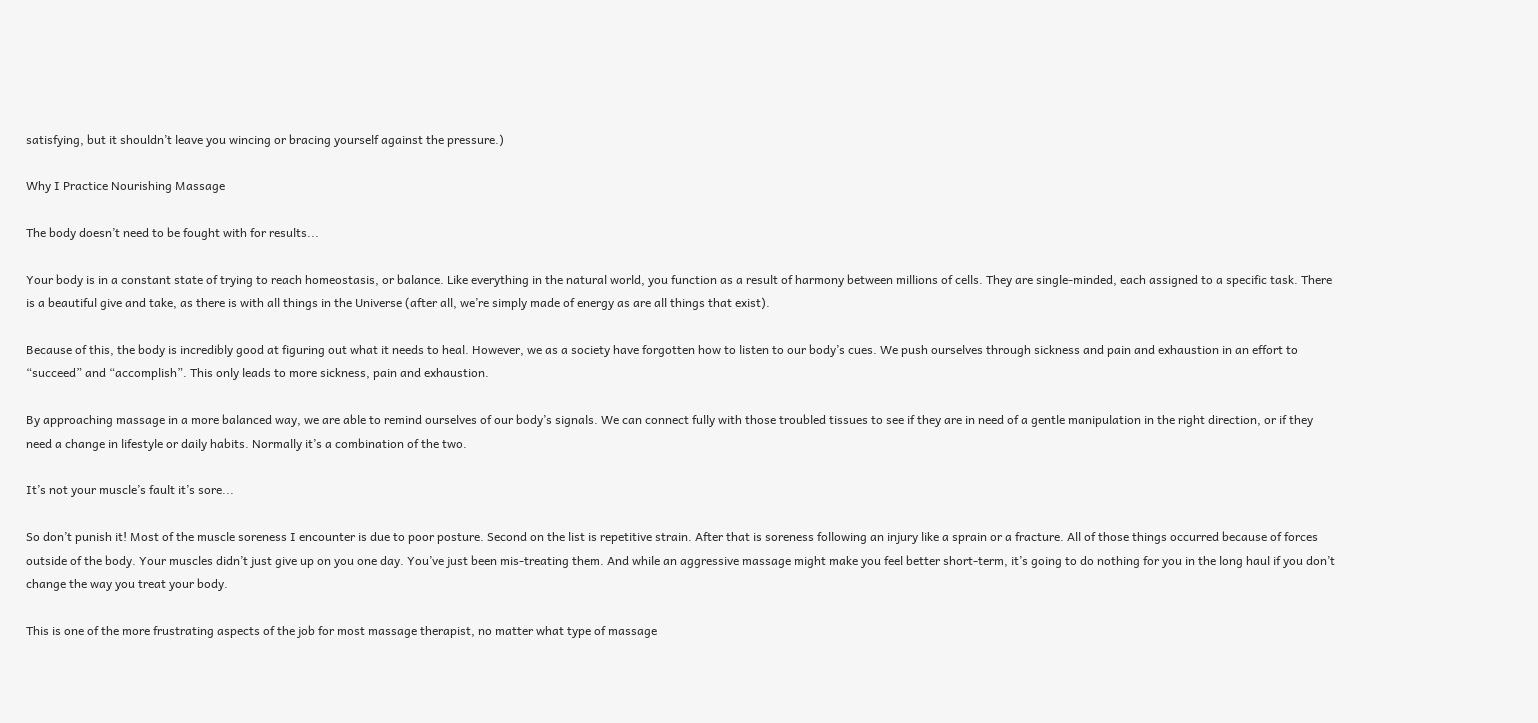satisfying, but it shouldn’t leave you wincing or bracing yourself against the pressure.)

Why I Practice Nourishing Massage

The body doesn’t need to be fought with for results...

Your body is in a constant state of trying to reach homeostasis, or balance. Like everything in the natural world, you function as a result of harmony between millions of cells. They are single-minded, each assigned to a specific task. There is a beautiful give and take, as there is with all things in the Universe (after all, we’re simply made of energy as are all things that exist).

Because of this, the body is incredibly good at figuring out what it needs to heal. However, we as a society have forgotten how to listen to our body’s cues. We push ourselves through sickness and pain and exhaustion in an effort to “succeed” and “accomplish”. This only leads to more sickness, pain and exhaustion.

By approaching massage in a more balanced way, we are able to remind ourselves of our body’s signals. We can connect fully with those troubled tissues to see if they are in need of a gentle manipulation in the right direction, or if they need a change in lifestyle or daily habits. Normally it’s a combination of the two.

It’s not your muscle’s fault it’s sore...

So don’t punish it! Most of the muscle soreness I encounter is due to poor posture. Second on the list is repetitive strain. After that is soreness following an injury like a sprain or a fracture. All of those things occurred because of forces outside of the body. Your muscles didn’t just give up on you one day. You’ve just been mis-treating them. And while an aggressive massage might make you feel better short-term, it’s going to do nothing for you in the long haul if you don’t change the way you treat your body.

This is one of the more frustrating aspects of the job for most massage therapist, no matter what type of massage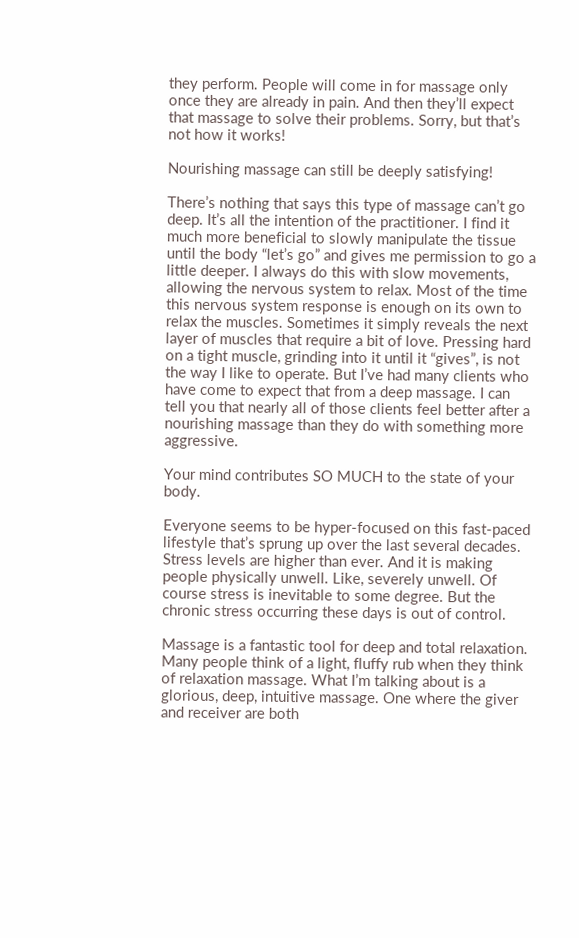they perform. People will come in for massage only once they are already in pain. And then they’ll expect that massage to solve their problems. Sorry, but that’s not how it works!

Nourishing massage can still be deeply satisfying!

There’s nothing that says this type of massage can’t go deep. It’s all the intention of the practitioner. I find it much more beneficial to slowly manipulate the tissue until the body “let’s go” and gives me permission to go a little deeper. I always do this with slow movements, allowing the nervous system to relax. Most of the time this nervous system response is enough on its own to relax the muscles. Sometimes it simply reveals the next layer of muscles that require a bit of love. Pressing hard on a tight muscle, grinding into it until it “gives”, is not the way I like to operate. But I’ve had many clients who have come to expect that from a deep massage. I can tell you that nearly all of those clients feel better after a nourishing massage than they do with something more aggressive.

Your mind contributes SO MUCH to the state of your body.

Everyone seems to be hyper-focused on this fast-paced lifestyle that’s sprung up over the last several decades. Stress levels are higher than ever. And it is making people physically unwell. Like, severely unwell. Of course stress is inevitable to some degree. But the chronic stress occurring these days is out of control.

Massage is a fantastic tool for deep and total relaxation. Many people think of a light, fluffy rub when they think of relaxation massage. What I’m talking about is a glorious, deep, intuitive massage. One where the giver and receiver are both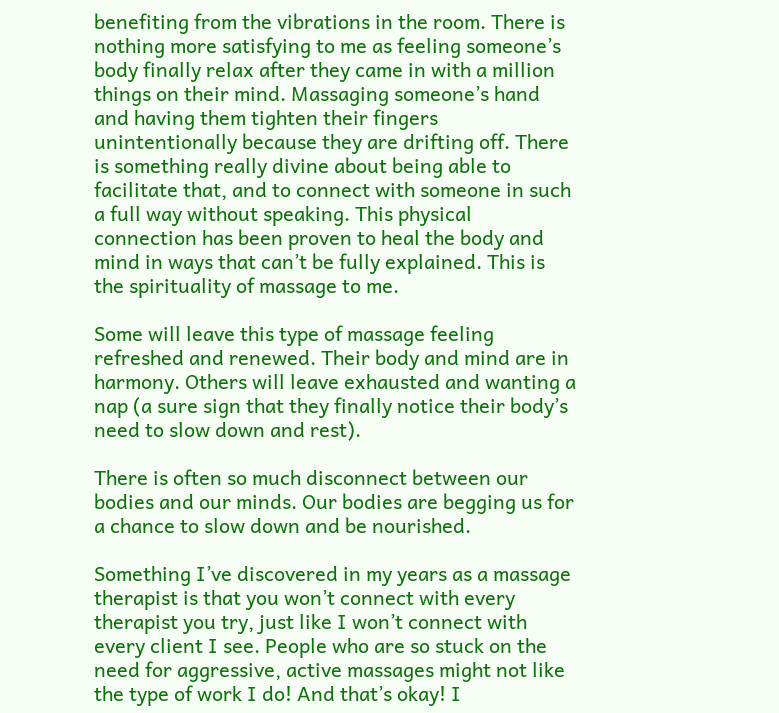benefiting from the vibrations in the room. There is nothing more satisfying to me as feeling someone’s body finally relax after they came in with a million things on their mind. Massaging someone’s hand and having them tighten their fingers unintentionally because they are drifting off. There is something really divine about being able to facilitate that, and to connect with someone in such a full way without speaking. This physical connection has been proven to heal the body and mind in ways that can’t be fully explained. This is the spirituality of massage to me.

Some will leave this type of massage feeling refreshed and renewed. Their body and mind are in harmony. Others will leave exhausted and wanting a nap (a sure sign that they finally notice their body’s need to slow down and rest).

There is often so much disconnect between our bodies and our minds. Our bodies are begging us for a chance to slow down and be nourished.

Something I’ve discovered in my years as a massage therapist is that you won’t connect with every therapist you try, just like I won’t connect with every client I see. People who are so stuck on the need for aggressive, active massages might not like the type of work I do! And that’s okay! I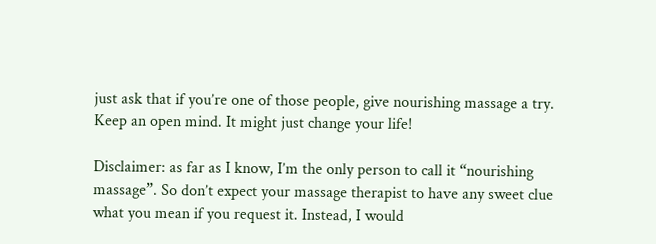just ask that if you’re one of those people, give nourishing massage a try. Keep an open mind. It might just change your life!

Disclaimer: as far as I know, I’m the only person to call it “nourishing massage”. So don’t expect your massage therapist to have any sweet clue what you mean if you request it. Instead, I would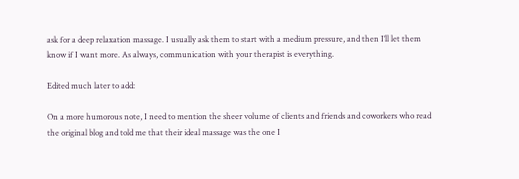ask for a deep relaxation massage. I usually ask them to start with a medium pressure, and then I’ll let them know if I want more. As always, communication with your therapist is everything.

Edited much later to add:

On a more humorous note, I need to mention the sheer volume of clients and friends and coworkers who read the original blog and told me that their ideal massage was the one I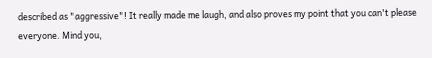described as "aggressive"! It really made me laugh, and also proves my point that you can't please everyone. Mind you,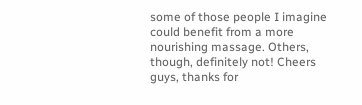some of those people I imagine could benefit from a more nourishing massage. Others, though, definitely not! Cheers guys, thanks for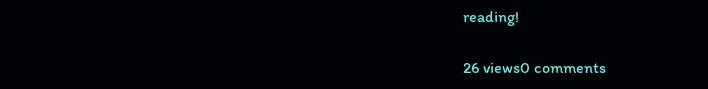reading!

26 views0 comments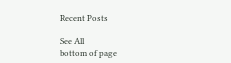Recent Posts

See All
bottom of page